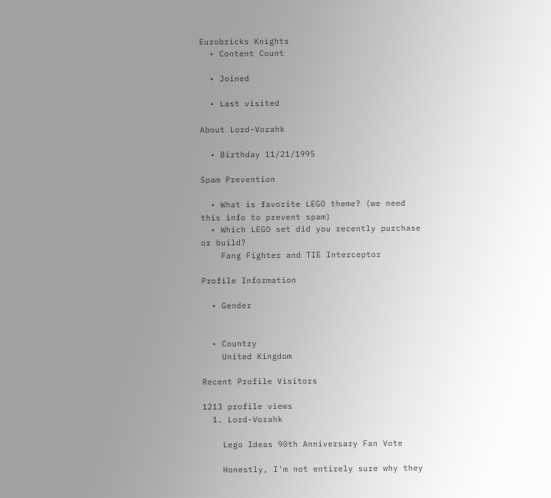Eurobricks Knights
  • Content Count

  • Joined

  • Last visited

About Lord-Vorahk

  • Birthday 11/21/1995

Spam Prevention

  • What is favorite LEGO theme? (we need this info to prevent spam)
  • Which LEGO set did you recently purchase or build?
    Fang Fighter and TIE Interceptor

Profile Information

  • Gender


  • Country
    United Kingdom

Recent Profile Visitors

1213 profile views
  1. Lord-Vorahk

    Lego Ideas 90th Anniversary Fan Vote

    Honestly, I'm not entirely sure why they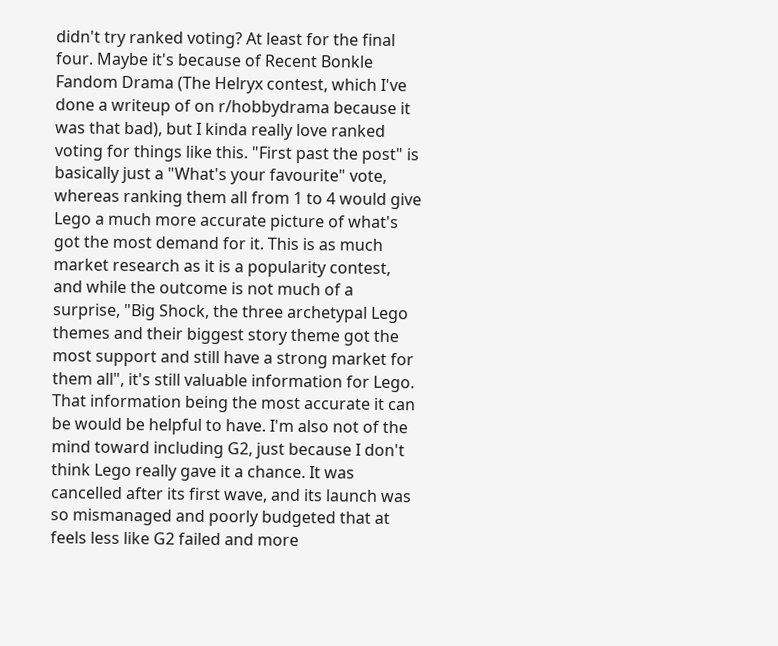didn't try ranked voting? At least for the final four. Maybe it's because of Recent Bonkle Fandom Drama (The Helryx contest, which I've done a writeup of on r/hobbydrama because it was that bad), but I kinda really love ranked voting for things like this. "First past the post" is basically just a "What's your favourite" vote, whereas ranking them all from 1 to 4 would give Lego a much more accurate picture of what's got the most demand for it. This is as much market research as it is a popularity contest, and while the outcome is not much of a surprise, "Big Shock, the three archetypal Lego themes and their biggest story theme got the most support and still have a strong market for them all", it's still valuable information for Lego. That information being the most accurate it can be would be helpful to have. I'm also not of the mind toward including G2, just because I don't think Lego really gave it a chance. It was cancelled after its first wave, and its launch was so mismanaged and poorly budgeted that at feels less like G2 failed and more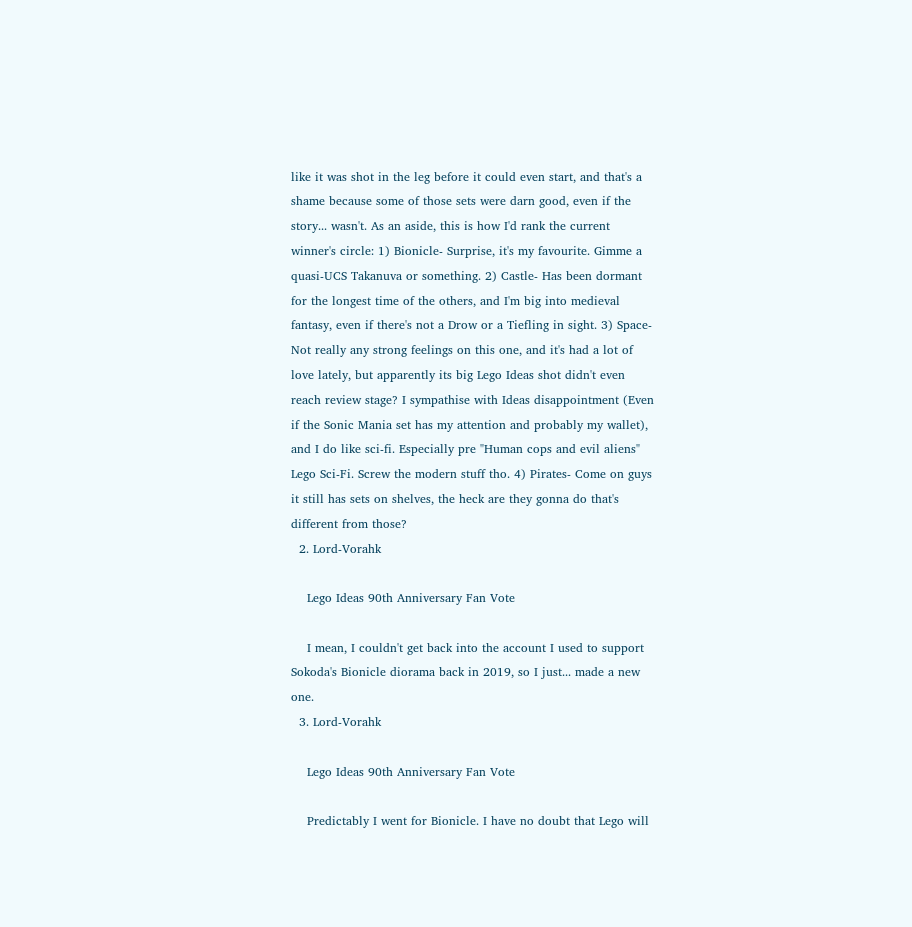like it was shot in the leg before it could even start, and that's a shame because some of those sets were darn good, even if the story... wasn't. As an aside, this is how I'd rank the current winner's circle: 1) Bionicle- Surprise, it's my favourite. Gimme a quasi-UCS Takanuva or something. 2) Castle- Has been dormant for the longest time of the others, and I'm big into medieval fantasy, even if there's not a Drow or a Tiefling in sight. 3) Space- Not really any strong feelings on this one, and it's had a lot of love lately, but apparently its big Lego Ideas shot didn't even reach review stage? I sympathise with Ideas disappointment (Even if the Sonic Mania set has my attention and probably my wallet), and I do like sci-fi. Especially pre "Human cops and evil aliens" Lego Sci-Fi. Screw the modern stuff tho. 4) Pirates- Come on guys it still has sets on shelves, the heck are they gonna do that's different from those?
  2. Lord-Vorahk

    Lego Ideas 90th Anniversary Fan Vote

    I mean, I couldn't get back into the account I used to support Sokoda's Bionicle diorama back in 2019, so I just... made a new one.
  3. Lord-Vorahk

    Lego Ideas 90th Anniversary Fan Vote

    Predictably I went for Bionicle. I have no doubt that Lego will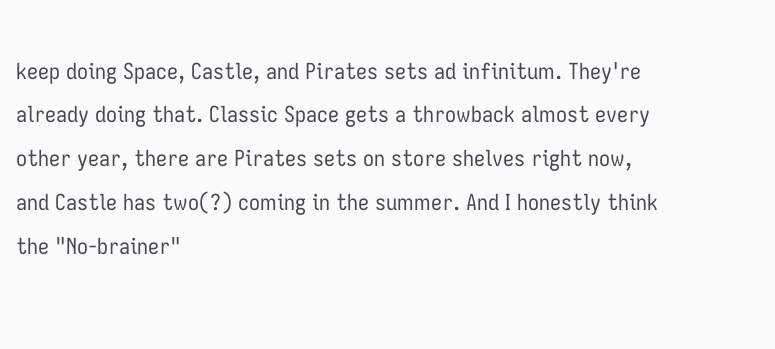keep doing Space, Castle, and Pirates sets ad infinitum. They're already doing that. Classic Space gets a throwback almost every other year, there are Pirates sets on store shelves right now, and Castle has two(?) coming in the summer. And I honestly think the "No-brainer"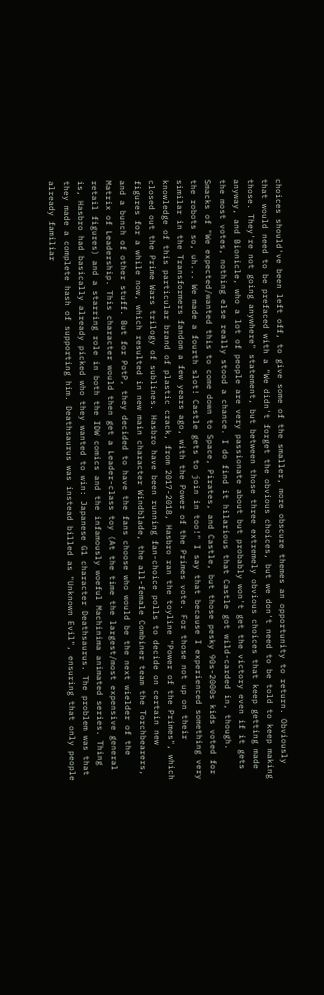choices should've been left off, to give some of the smaller, more obscure themes an opportunity to return. Obviously that would need to be prefaced with a "We didn't forget the obvious choices, but we don't need to be told to keep making those. They're not going anywhere" statement, but between those three extremely obvious choices that keep getting made anyway, and Bionicle, who a lot of people are very passionate about but probably won't get the victory even if it gets the most votes, nothing else really stood a chance. I do find it hilarious that Castle got wild-carded in, though. Smacks of "We expected/wanted this to come down to Space, Pirates, and Castle, but those pesky 90s-2000s kids voted for the robots so, uh... We made a fourth slot! Castle gets to join in too!" I say that because I experienced something very similar in the Transformers fandom a few years ago, with the Power of the Primes vote. For those not up on their knowledge of this particular brand of plastic crack, from 2017-2018, Hasbro ran the toyline "Power of the Primes", which closed out the Prime Wars trilogy of sublines. Hasbro have been running fan-choice polls to decide on certain new figures for a while now, which resulted in new main character Windblade, the all-female Combiner team the Torchbearers, and a bunch of other stuff. But for PotP, they decided to have the fans choose who would be the next wielder of the Matrix of Leadership. This character would then get a Leader-class toy (At the time the largest/most expensive general retail figures) and a starring role in both the IDW comics and the infamously woeful Machinima animated series. Thing is, Hasbro had basically already picked who they wanted to win: Japanese G1 character Deathsaurus. The problem was that they made a complete hash of supporting him. Deathsaurus was instead billed as "Unknown Evil", ensuring that only people already familiar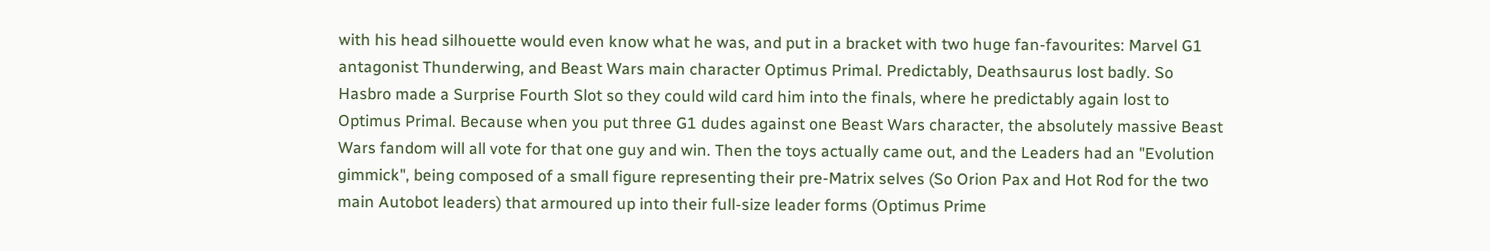with his head silhouette would even know what he was, and put in a bracket with two huge fan-favourites: Marvel G1 antagonist Thunderwing, and Beast Wars main character Optimus Primal. Predictably, Deathsaurus lost badly. So Hasbro made a Surprise Fourth Slot so they could wild card him into the finals, where he predictably again lost to Optimus Primal. Because when you put three G1 dudes against one Beast Wars character, the absolutely massive Beast Wars fandom will all vote for that one guy and win. Then the toys actually came out, and the Leaders had an "Evolution gimmick", being composed of a small figure representing their pre-Matrix selves (So Orion Pax and Hot Rod for the two main Autobot leaders) that armoured up into their full-size leader forms (Optimus Prime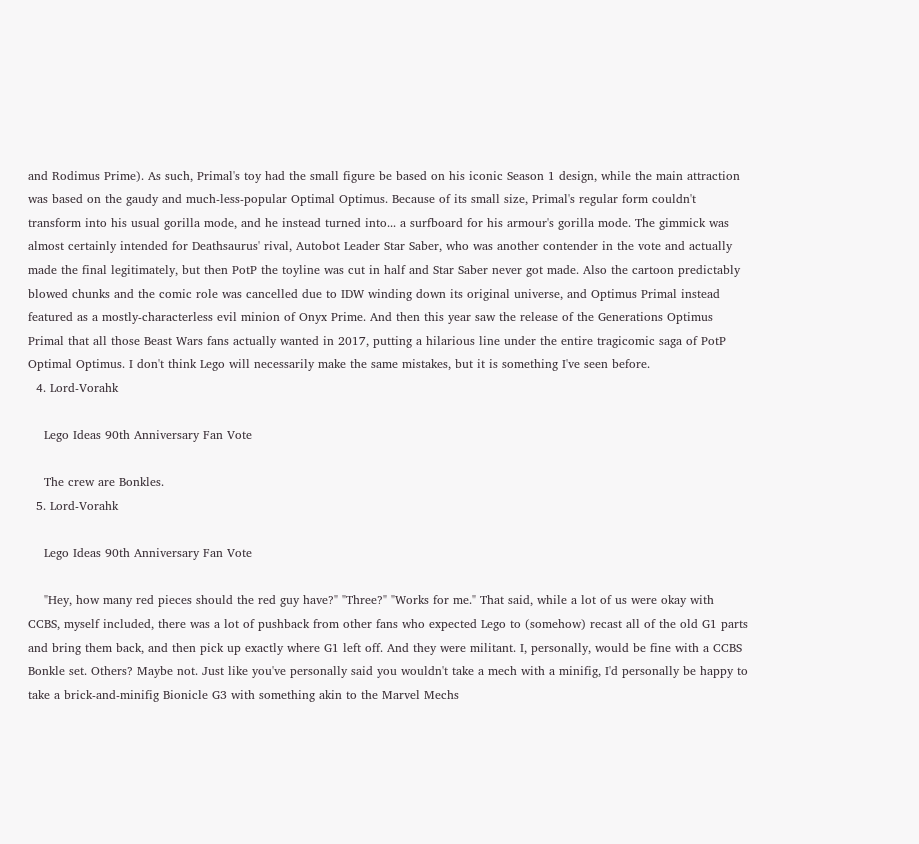and Rodimus Prime). As such, Primal's toy had the small figure be based on his iconic Season 1 design, while the main attraction was based on the gaudy and much-less-popular Optimal Optimus. Because of its small size, Primal's regular form couldn't transform into his usual gorilla mode, and he instead turned into... a surfboard for his armour's gorilla mode. The gimmick was almost certainly intended for Deathsaurus' rival, Autobot Leader Star Saber, who was another contender in the vote and actually made the final legitimately, but then PotP the toyline was cut in half and Star Saber never got made. Also the cartoon predictably blowed chunks and the comic role was cancelled due to IDW winding down its original universe, and Optimus Primal instead featured as a mostly-characterless evil minion of Onyx Prime. And then this year saw the release of the Generations Optimus Primal that all those Beast Wars fans actually wanted in 2017, putting a hilarious line under the entire tragicomic saga of PotP Optimal Optimus. I don't think Lego will necessarily make the same mistakes, but it is something I've seen before.
  4. Lord-Vorahk

    Lego Ideas 90th Anniversary Fan Vote

    The crew are Bonkles.
  5. Lord-Vorahk

    Lego Ideas 90th Anniversary Fan Vote

    "Hey, how many red pieces should the red guy have?" "Three?" "Works for me." That said, while a lot of us were okay with CCBS, myself included, there was a lot of pushback from other fans who expected Lego to (somehow) recast all of the old G1 parts and bring them back, and then pick up exactly where G1 left off. And they were militant. I, personally, would be fine with a CCBS Bonkle set. Others? Maybe not. Just like you've personally said you wouldn't take a mech with a minifig, I'd personally be happy to take a brick-and-minifig Bionicle G3 with something akin to the Marvel Mechs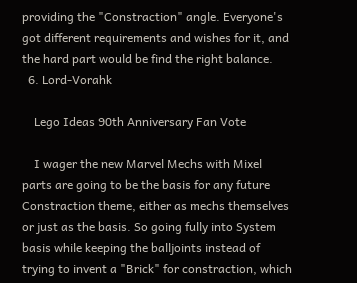providing the "Constraction" angle. Everyone's got different requirements and wishes for it, and the hard part would be find the right balance.
  6. Lord-Vorahk

    Lego Ideas 90th Anniversary Fan Vote

    I wager the new Marvel Mechs with Mixel parts are going to be the basis for any future Constraction theme, either as mechs themselves or just as the basis. So going fully into System basis while keeping the balljoints instead of trying to invent a "Brick" for constraction, which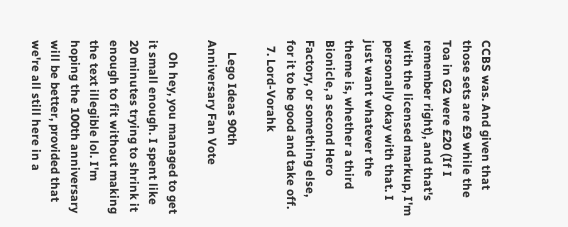CCBS was. And given that those sets are £9 while the Toa in G2 were £20 (If I remember right), and that's with the licensed markup, I'm personally okay with that. I just want whatever the theme is, whether a third Bionicle, a second Hero Factory, or something else, for it to be good and take off.
  7. Lord-Vorahk

    Lego Ideas 90th Anniversary Fan Vote

    Oh hey, you managed to get it small enough. I spent like 20 minutes trying to shrink it enough to fit without making the text illegible lol. I'm hoping the 100th anniversary will be better, provided that we're all still here in a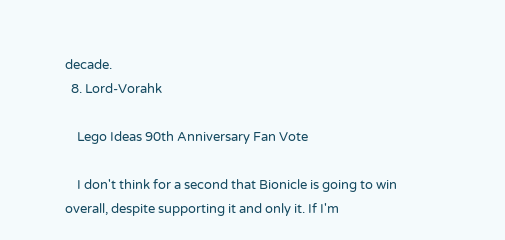decade.
  8. Lord-Vorahk

    Lego Ideas 90th Anniversary Fan Vote

    I don't think for a second that Bionicle is going to win overall, despite supporting it and only it. If I'm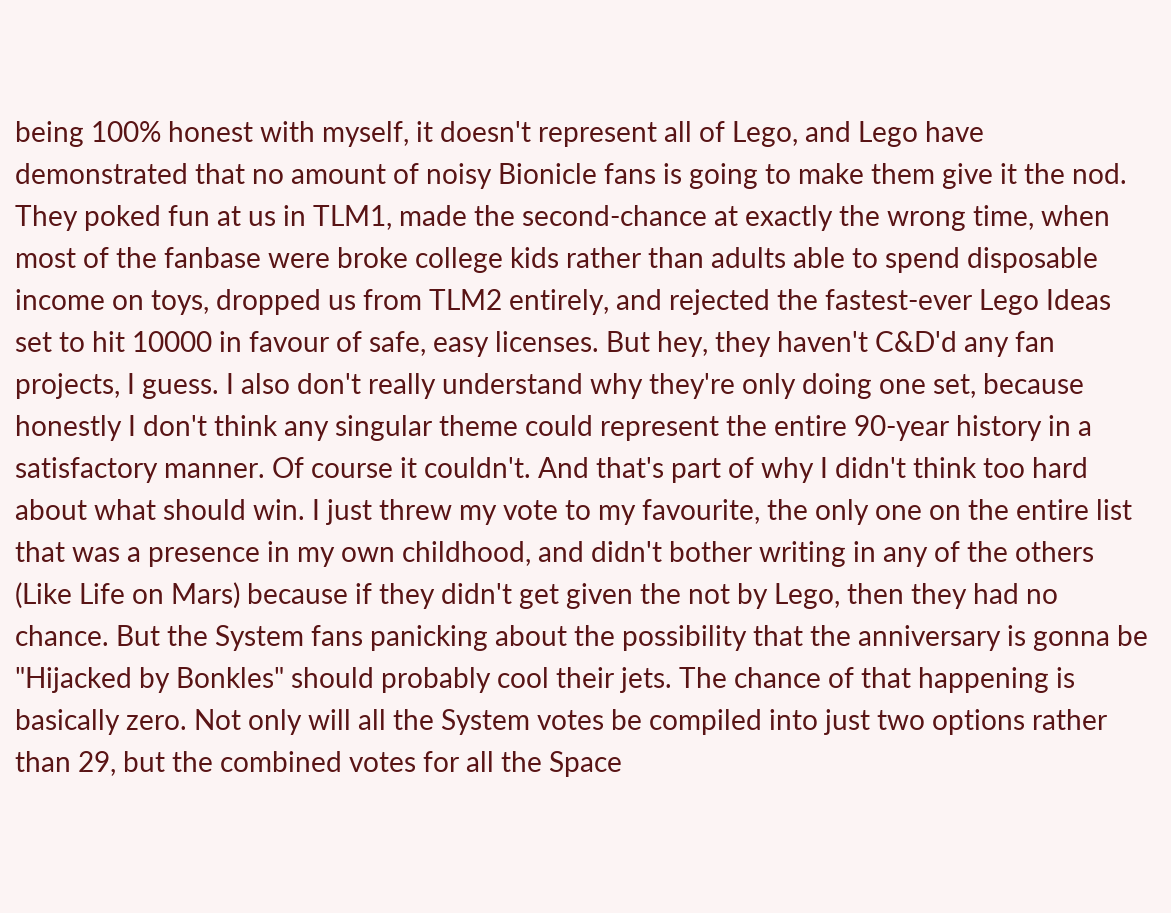being 100% honest with myself, it doesn't represent all of Lego, and Lego have demonstrated that no amount of noisy Bionicle fans is going to make them give it the nod. They poked fun at us in TLM1, made the second-chance at exactly the wrong time, when most of the fanbase were broke college kids rather than adults able to spend disposable income on toys, dropped us from TLM2 entirely, and rejected the fastest-ever Lego Ideas set to hit 10000 in favour of safe, easy licenses. But hey, they haven't C&D'd any fan projects, I guess. I also don't really understand why they're only doing one set, because honestly I don't think any singular theme could represent the entire 90-year history in a satisfactory manner. Of course it couldn't. And that's part of why I didn't think too hard about what should win. I just threw my vote to my favourite, the only one on the entire list that was a presence in my own childhood, and didn't bother writing in any of the others (Like Life on Mars) because if they didn't get given the not by Lego, then they had no chance. But the System fans panicking about the possibility that the anniversary is gonna be "Hijacked by Bonkles" should probably cool their jets. The chance of that happening is basically zero. Not only will all the System votes be compiled into just two options rather than 29, but the combined votes for all the Space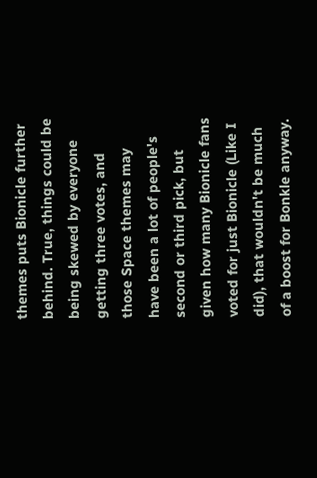themes puts Bionicle further behind. True, things could be being skewed by everyone getting three votes, and those Space themes may have been a lot of people's second or third pick, but given how many Bionicle fans voted for just Bionicle (Like I did), that wouldn't be much of a boost for Bonkle anyway.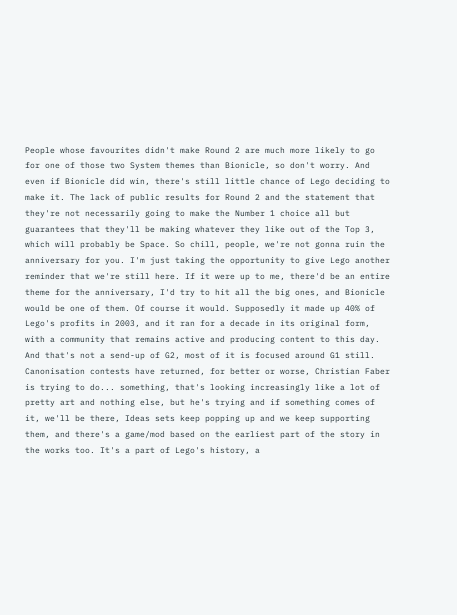People whose favourites didn't make Round 2 are much more likely to go for one of those two System themes than Bionicle, so don't worry. And even if Bionicle did win, there's still little chance of Lego deciding to make it. The lack of public results for Round 2 and the statement that they're not necessarily going to make the Number 1 choice all but guarantees that they'll be making whatever they like out of the Top 3, which will probably be Space. So chill, people, we're not gonna ruin the anniversary for you. I'm just taking the opportunity to give Lego another reminder that we're still here. If it were up to me, there'd be an entire theme for the anniversary, I'd try to hit all the big ones, and Bionicle would be one of them. Of course it would. Supposedly it made up 40% of Lego's profits in 2003, and it ran for a decade in its original form, with a community that remains active and producing content to this day. And that's not a send-up of G2, most of it is focused around G1 still. Canonisation contests have returned, for better or worse, Christian Faber is trying to do... something, that's looking increasingly like a lot of pretty art and nothing else, but he's trying and if something comes of it, we'll be there, Ideas sets keep popping up and we keep supporting them, and there's a game/mod based on the earliest part of the story in the works too. It's a part of Lego's history, a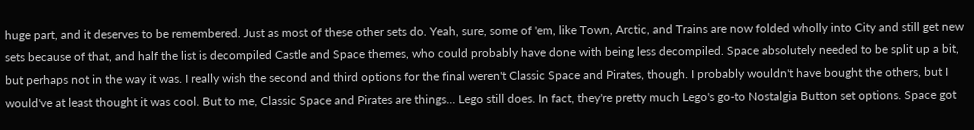huge part, and it deserves to be remembered. Just as most of these other sets do. Yeah, sure, some of 'em, like Town, Arctic, and Trains are now folded wholly into City and still get new sets because of that, and half the list is decompiled Castle and Space themes, who could probably have done with being less decompiled. Space absolutely needed to be split up a bit, but perhaps not in the way it was. I really wish the second and third options for the final weren't Classic Space and Pirates, though. I probably wouldn't have bought the others, but I would've at least thought it was cool. But to me, Classic Space and Pirates are things... Lego still does. In fact, they're pretty much Lego's go-to Nostalgia Button set options. Space got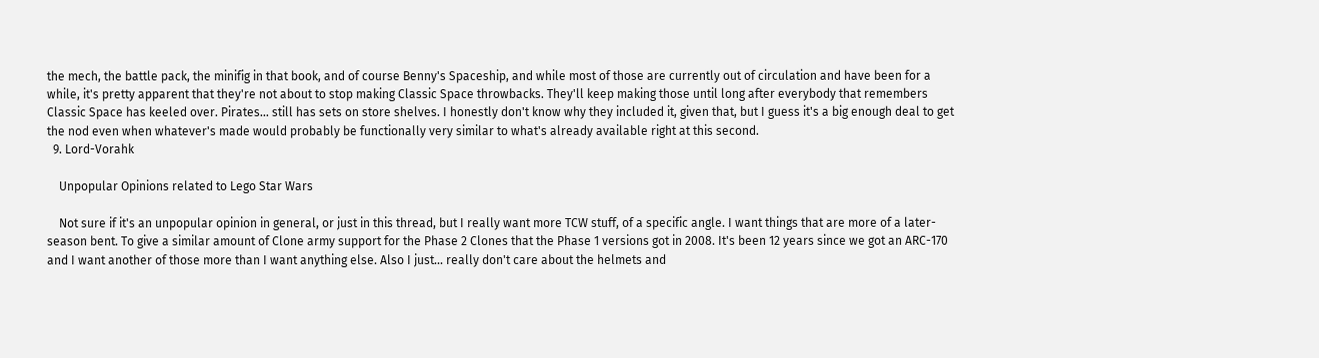the mech, the battle pack, the minifig in that book, and of course Benny's Spaceship, and while most of those are currently out of circulation and have been for a while, it's pretty apparent that they're not about to stop making Classic Space throwbacks. They'll keep making those until long after everybody that remembers Classic Space has keeled over. Pirates... still has sets on store shelves. I honestly don't know why they included it, given that, but I guess it's a big enough deal to get the nod even when whatever's made would probably be functionally very similar to what's already available right at this second.
  9. Lord-Vorahk

    Unpopular Opinions related to Lego Star Wars

    Not sure if it's an unpopular opinion in general, or just in this thread, but I really want more TCW stuff, of a specific angle. I want things that are more of a later-season bent. To give a similar amount of Clone army support for the Phase 2 Clones that the Phase 1 versions got in 2008. It's been 12 years since we got an ARC-170 and I want another of those more than I want anything else. Also I just... really don't care about the helmets and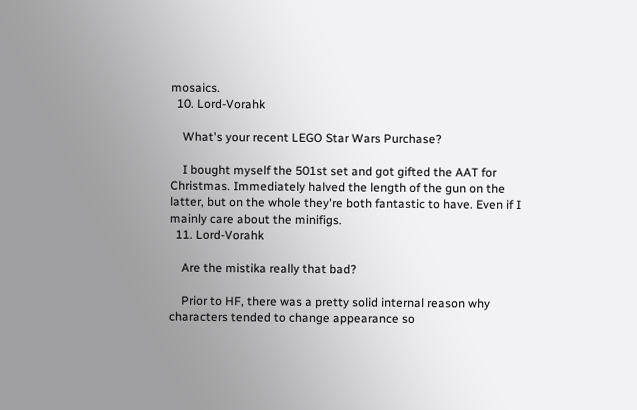mosaics.
  10. Lord-Vorahk

    What's your recent LEGO Star Wars Purchase?

    I bought myself the 501st set and got gifted the AAT for Christmas. Immediately halved the length of the gun on the latter, but on the whole they're both fantastic to have. Even if I mainly care about the minifigs.
  11. Lord-Vorahk

    Are the mistika really that bad?

    Prior to HF, there was a pretty solid internal reason why characters tended to change appearance so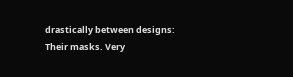drastically between designs: Their masks. Very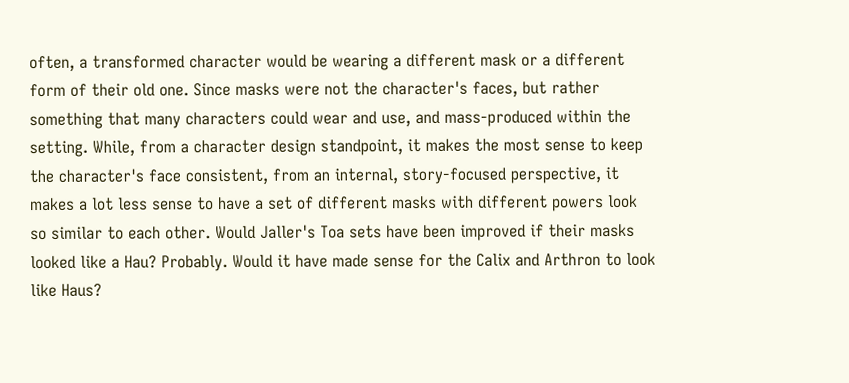often, a transformed character would be wearing a different mask or a different form of their old one. Since masks were not the character's faces, but rather something that many characters could wear and use, and mass-produced within the setting. While, from a character design standpoint, it makes the most sense to keep the character's face consistent, from an internal, story-focused perspective, it makes a lot less sense to have a set of different masks with different powers look so similar to each other. Would Jaller's Toa sets have been improved if their masks looked like a Hau? Probably. Would it have made sense for the Calix and Arthron to look like Haus?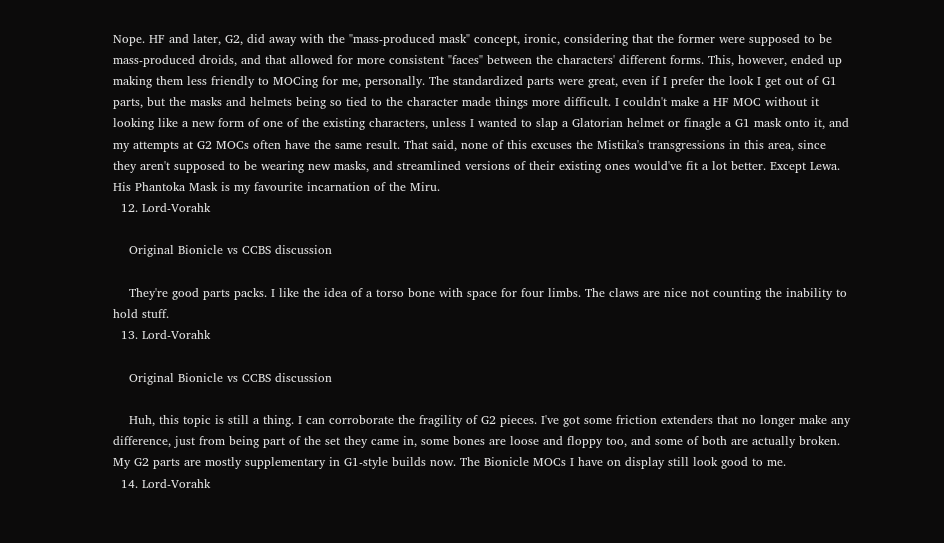Nope. HF and later, G2, did away with the "mass-produced mask" concept, ironic, considering that the former were supposed to be mass-produced droids, and that allowed for more consistent "faces" between the characters' different forms. This, however, ended up making them less friendly to MOCing for me, personally. The standardized parts were great, even if I prefer the look I get out of G1 parts, but the masks and helmets being so tied to the character made things more difficult. I couldn't make a HF MOC without it looking like a new form of one of the existing characters, unless I wanted to slap a Glatorian helmet or finagle a G1 mask onto it, and my attempts at G2 MOCs often have the same result. That said, none of this excuses the Mistika's transgressions in this area, since they aren't supposed to be wearing new masks, and streamlined versions of their existing ones would've fit a lot better. Except Lewa. His Phantoka Mask is my favourite incarnation of the Miru.
  12. Lord-Vorahk

    Original Bionicle vs CCBS discussion

    They're good parts packs. I like the idea of a torso bone with space for four limbs. The claws are nice not counting the inability to hold stuff.
  13. Lord-Vorahk

    Original Bionicle vs CCBS discussion

    Huh, this topic is still a thing. I can corroborate the fragility of G2 pieces. I've got some friction extenders that no longer make any difference, just from being part of the set they came in, some bones are loose and floppy too, and some of both are actually broken. My G2 parts are mostly supplementary in G1-style builds now. The Bionicle MOCs I have on display still look good to me.
  14. Lord-Vorahk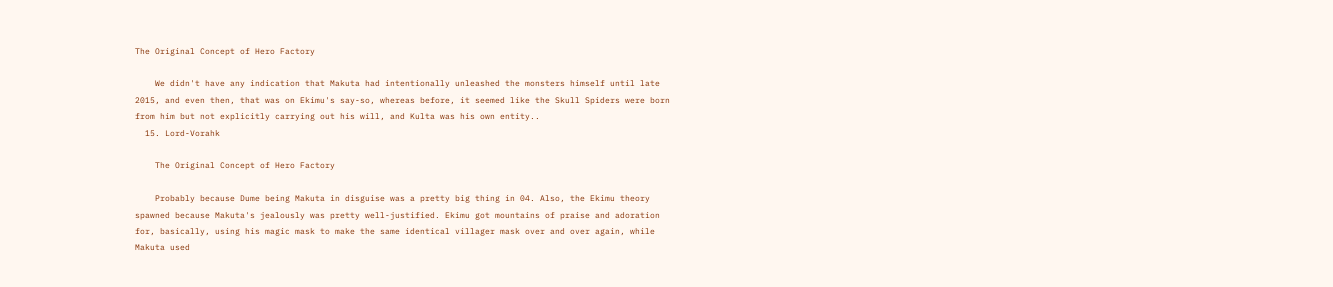The Original Concept of Hero Factory

    We didn't have any indication that Makuta had intentionally unleashed the monsters himself until late 2015, and even then, that was on Ekimu's say-so, whereas before, it seemed like the Skull Spiders were born from him but not explicitly carrying out his will, and Kulta was his own entity..
  15. Lord-Vorahk

    The Original Concept of Hero Factory

    Probably because Dume being Makuta in disguise was a pretty big thing in 04. Also, the Ekimu theory spawned because Makuta's jealously was pretty well-justified. Ekimu got mountains of praise and adoration for, basically, using his magic mask to make the same identical villager mask over and over again, while Makuta used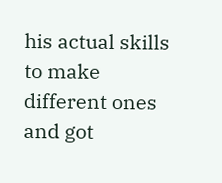his actual skills to make different ones and got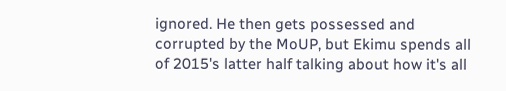ignored. He then gets possessed and corrupted by the MoUP, but Ekimu spends all of 2015's latter half talking about how it's all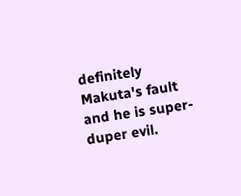definitely Makuta's fault and he is super-duper evil.